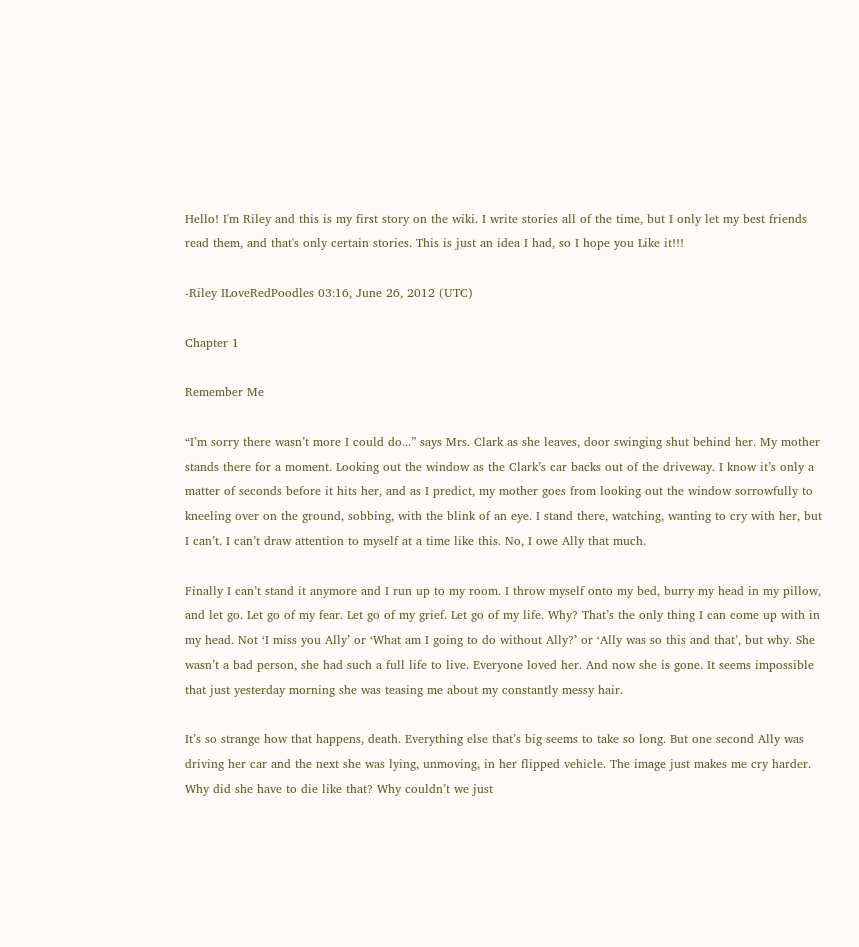Hello! I'm Riley and this is my first story on the wiki. I write stories all of the time, but I only let my best friends read them, and that's only certain stories. This is just an idea I had, so I hope you Like it!!!

-Riley ILoveRedPoodles 03:16, June 26, 2012 (UTC)

Chapter 1

Remember Me

“I’m sorry there wasn’t more I could do...” says Mrs. Clark as she leaves, door swinging shut behind her. My mother stands there for a moment. Looking out the window as the Clark’s car backs out of the driveway. I know it’s only a matter of seconds before it hits her, and as I predict, my mother goes from looking out the window sorrowfully to kneeling over on the ground, sobbing, with the blink of an eye. I stand there, watching, wanting to cry with her, but I can’t. I can’t draw attention to myself at a time like this. No, I owe Ally that much.

Finally I can’t stand it anymore and I run up to my room. I throw myself onto my bed, burry my head in my pillow, and let go. Let go of my fear. Let go of my grief. Let go of my life. Why? That’s the only thing I can come up with in my head. Not ‘I miss you Ally’ or ‘What am I going to do without Ally?’ or ‘Ally was so this and that’, but why. She wasn’t a bad person, she had such a full life to live. Everyone loved her. And now she is gone. It seems impossible that just yesterday morning she was teasing me about my constantly messy hair.

It’s so strange how that happens, death. Everything else that’s big seems to take so long. But one second Ally was driving her car and the next she was lying, unmoving, in her flipped vehicle. The image just makes me cry harder. Why did she have to die like that? Why couldn’t we just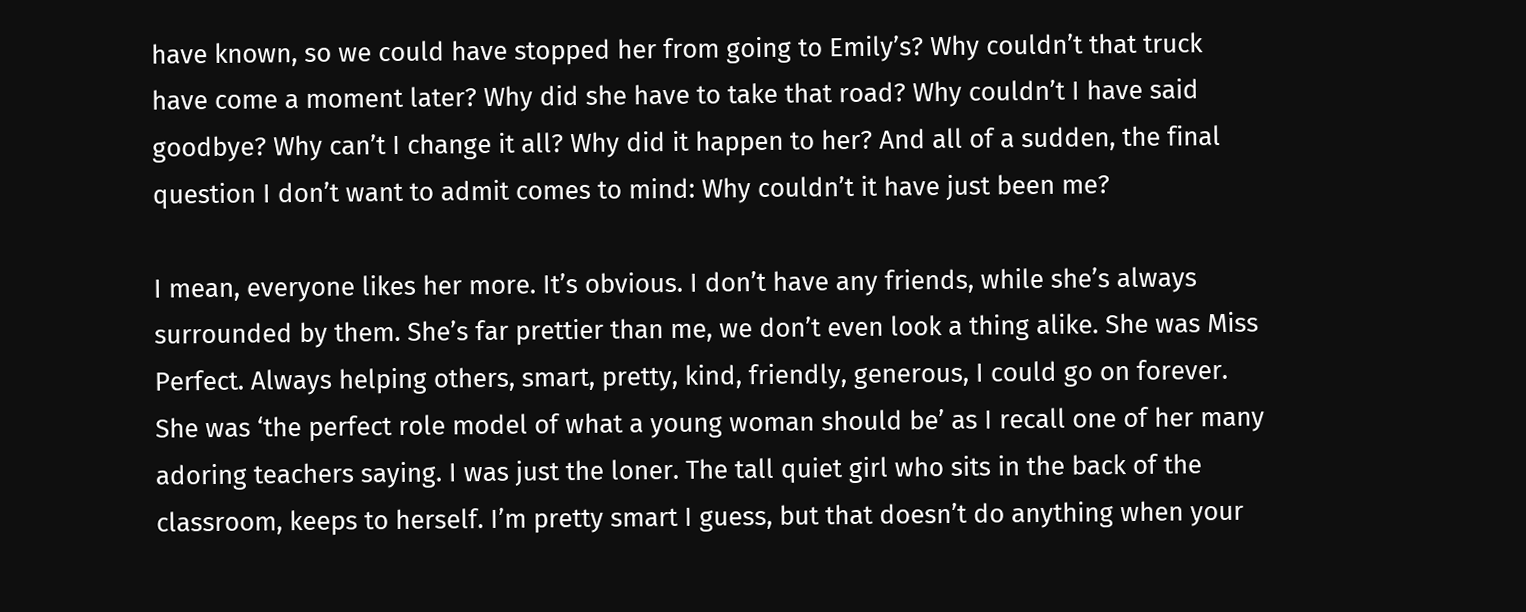have known, so we could have stopped her from going to Emily’s? Why couldn’t that truck have come a moment later? Why did she have to take that road? Why couldn’t I have said goodbye? Why can’t I change it all? Why did it happen to her? And all of a sudden, the final question I don’t want to admit comes to mind: Why couldn’t it have just been me?

I mean, everyone likes her more. It’s obvious. I don’t have any friends, while she’s always surrounded by them. She’s far prettier than me, we don’t even look a thing alike. She was Miss Perfect. Always helping others, smart, pretty, kind, friendly, generous, I could go on forever. She was ‘the perfect role model of what a young woman should be’ as I recall one of her many adoring teachers saying. I was just the loner. The tall quiet girl who sits in the back of the classroom, keeps to herself. I’m pretty smart I guess, but that doesn’t do anything when your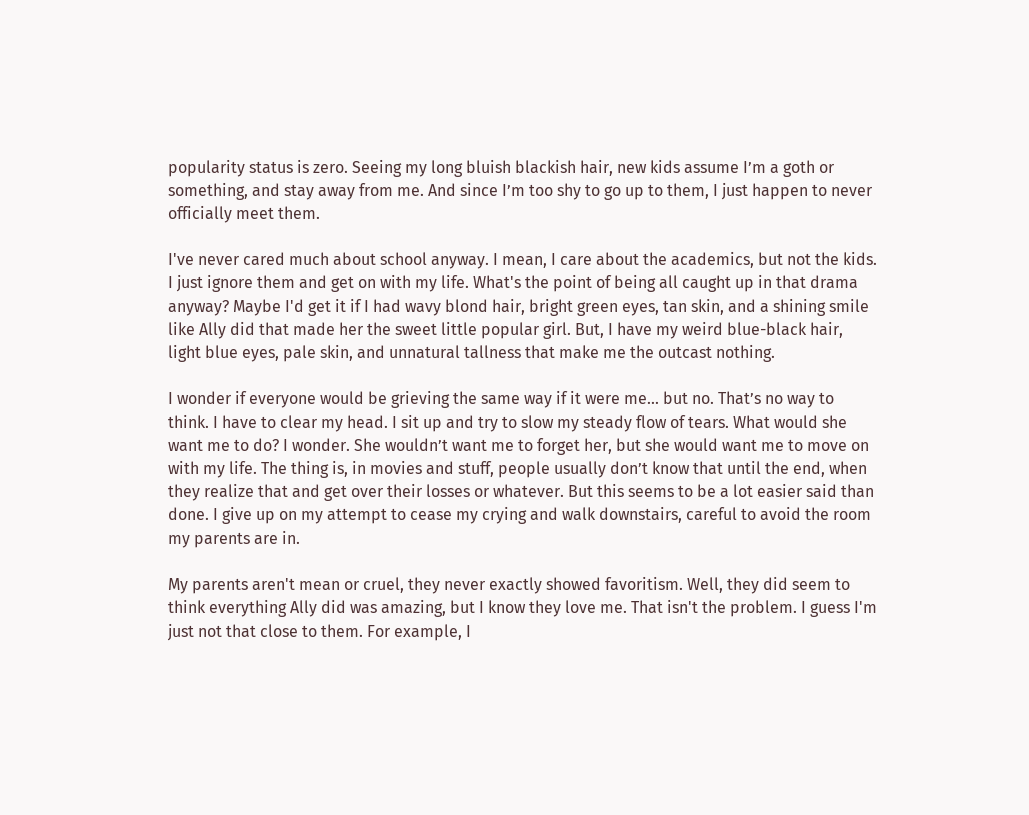popularity status is zero. Seeing my long bluish blackish hair, new kids assume I’m a goth or something, and stay away from me. And since I’m too shy to go up to them, I just happen to never officially meet them.

I've never cared much about school anyway. I mean, I care about the academics, but not the kids. I just ignore them and get on with my life. What's the point of being all caught up in that drama anyway? Maybe I'd get it if I had wavy blond hair, bright green eyes, tan skin, and a shining smile like Ally did that made her the sweet little popular girl. But, I have my weird blue-black hair, light blue eyes, pale skin, and unnatural tallness that make me the outcast nothing.

I wonder if everyone would be grieving the same way if it were me... but no. That’s no way to think. I have to clear my head. I sit up and try to slow my steady flow of tears. What would she want me to do? I wonder. She wouldn’t want me to forget her, but she would want me to move on with my life. The thing is, in movies and stuff, people usually don’t know that until the end, when they realize that and get over their losses or whatever. But this seems to be a lot easier said than done. I give up on my attempt to cease my crying and walk downstairs, careful to avoid the room my parents are in.

My parents aren't mean or cruel, they never exactly showed favoritism. Well, they did seem to think everything Ally did was amazing, but I know they love me. That isn't the problem. I guess I'm just not that close to them. For example, I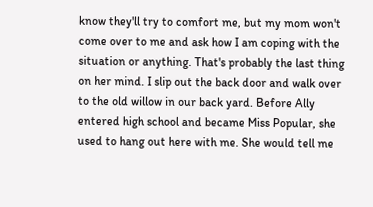know they'll try to comfort me, but my mom won't come over to me and ask how I am coping with the situation or anything. That's probably the last thing on her mind. I slip out the back door and walk over to the old willow in our back yard. Before Ally entered high school and became Miss Popular, she used to hang out here with me. She would tell me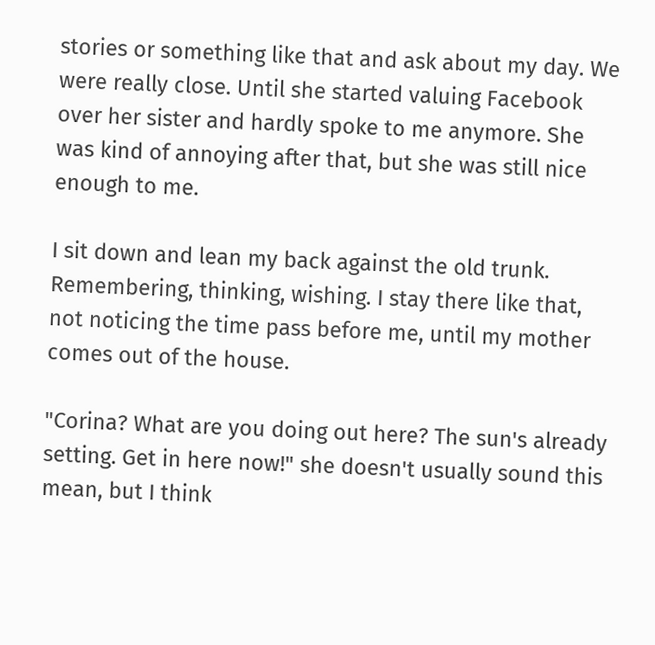stories or something like that and ask about my day. We were really close. Until she started valuing Facebook over her sister and hardly spoke to me anymore. She was kind of annoying after that, but she was still nice enough to me.

I sit down and lean my back against the old trunk. Remembering, thinking, wishing. I stay there like that, not noticing the time pass before me, until my mother comes out of the house.

"Corina? What are you doing out here? The sun's already setting. Get in here now!" she doesn't usually sound this mean, but I think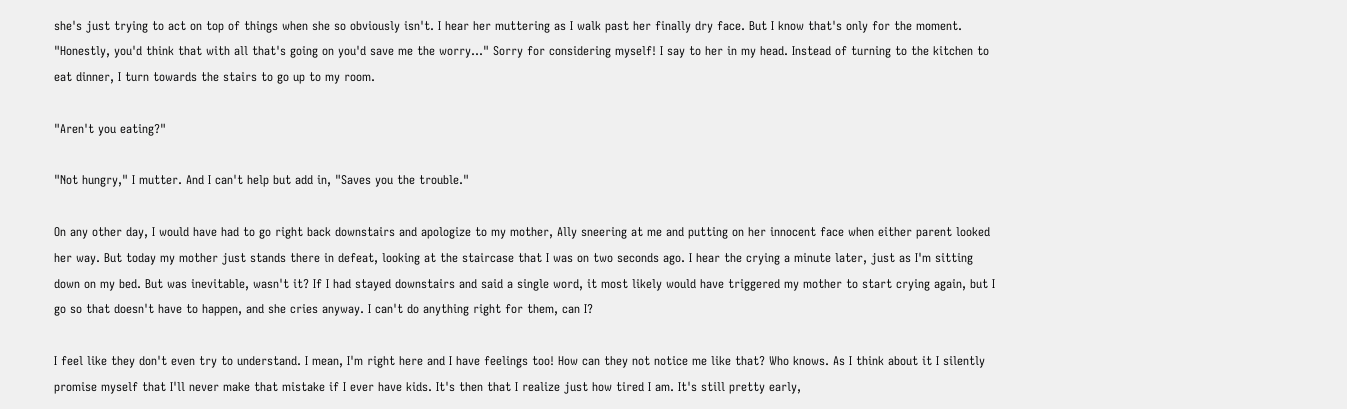she's just trying to act on top of things when she so obviously isn't. I hear her muttering as I walk past her finally dry face. But I know that's only for the moment. "Honestly, you'd think that with all that's going on you'd save me the worry..." Sorry for considering myself! I say to her in my head. Instead of turning to the kitchen to eat dinner, I turn towards the stairs to go up to my room.

"Aren't you eating?"

"Not hungry," I mutter. And I can't help but add in, "Saves you the trouble."

On any other day, I would have had to go right back downstairs and apologize to my mother, Ally sneering at me and putting on her innocent face when either parent looked her way. But today my mother just stands there in defeat, looking at the staircase that I was on two seconds ago. I hear the crying a minute later, just as I'm sitting down on my bed. But was inevitable, wasn't it? If I had stayed downstairs and said a single word, it most likely would have triggered my mother to start crying again, but I go so that doesn't have to happen, and she cries anyway. I can't do anything right for them, can I?

I feel like they don't even try to understand. I mean, I'm right here and I have feelings too! How can they not notice me like that? Who knows. As I think about it I silently promise myself that I'll never make that mistake if I ever have kids. It's then that I realize just how tired I am. It's still pretty early,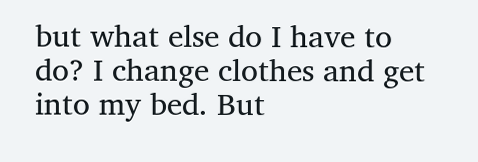but what else do I have to do? I change clothes and get into my bed. But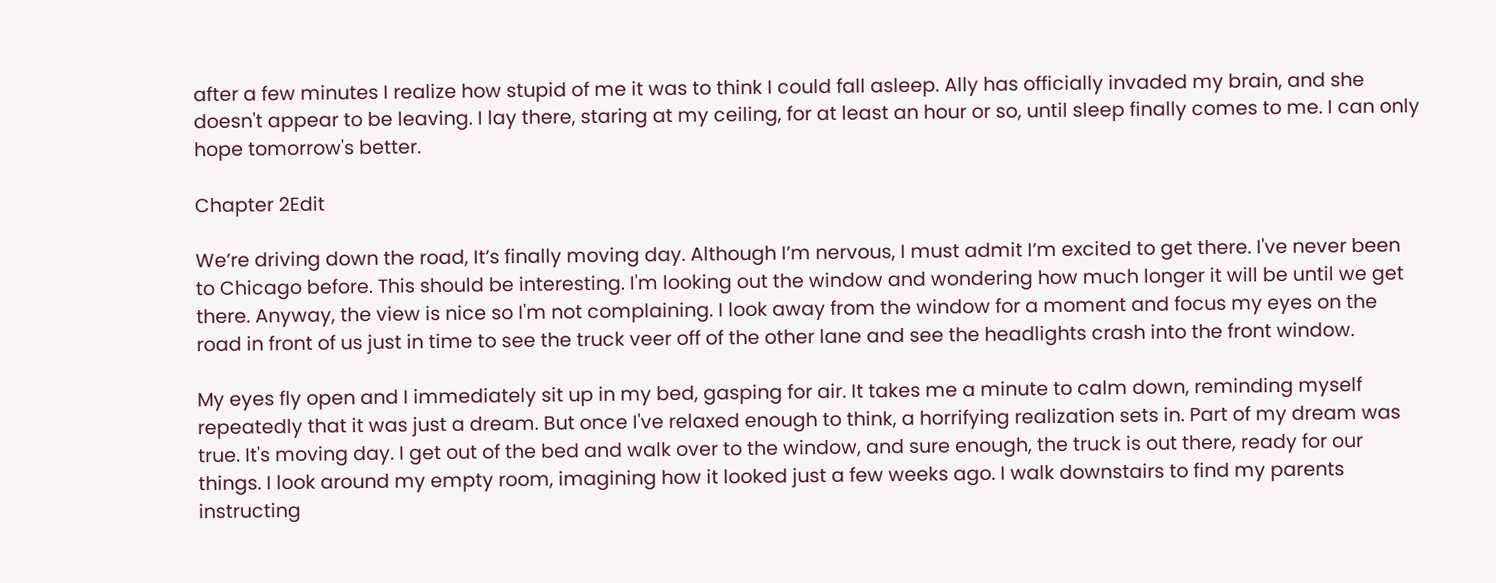after a few minutes I realize how stupid of me it was to think I could fall asleep. Ally has officially invaded my brain, and she doesn't appear to be leaving. I lay there, staring at my ceiling, for at least an hour or so, until sleep finally comes to me. I can only hope tomorrow's better.

Chapter 2Edit

We’re driving down the road, It’s finally moving day. Although I’m nervous, I must admit I’m excited to get there. I've never been to Chicago before. This should be interesting. I'm looking out the window and wondering how much longer it will be until we get there. Anyway, the view is nice so I'm not complaining. I look away from the window for a moment and focus my eyes on the road in front of us just in time to see the truck veer off of the other lane and see the headlights crash into the front window.

My eyes fly open and I immediately sit up in my bed, gasping for air. It takes me a minute to calm down, reminding myself repeatedly that it was just a dream. But once I've relaxed enough to think, a horrifying realization sets in. Part of my dream was true. It's moving day. I get out of the bed and walk over to the window, and sure enough, the truck is out there, ready for our things. I look around my empty room, imagining how it looked just a few weeks ago. I walk downstairs to find my parents instructing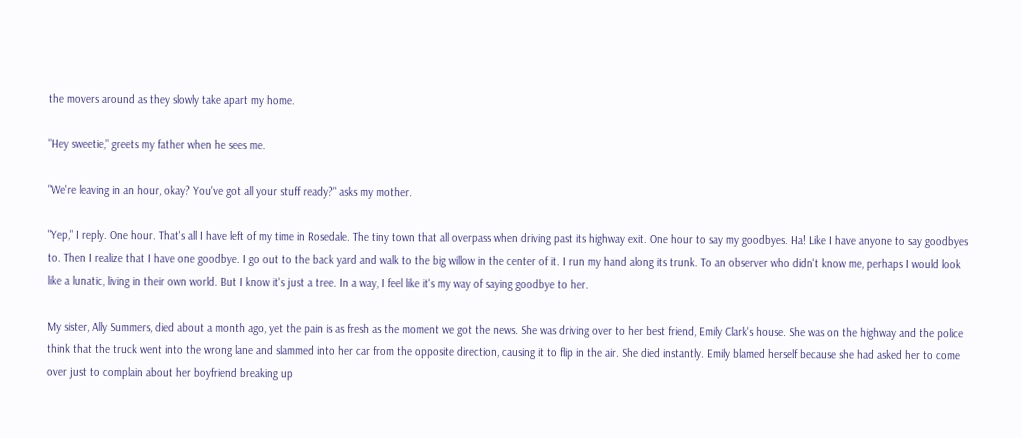the movers around as they slowly take apart my home.

"Hey sweetie," greets my father when he sees me.

"We're leaving in an hour, okay? You've got all your stuff ready?" asks my mother.

"Yep," I reply. One hour. That's all I have left of my time in Rosedale. The tiny town that all overpass when driving past its highway exit. One hour to say my goodbyes. Ha! Like I have anyone to say goodbyes to. Then I realize that I have one goodbye. I go out to the back yard and walk to the big willow in the center of it. I run my hand along its trunk. To an observer who didn't know me, perhaps I would look like a lunatic, living in their own world. But I know it's just a tree. In a way, I feel like it's my way of saying goodbye to her.

My sister, Ally Summers, died about a month ago, yet the pain is as fresh as the moment we got the news. She was driving over to her best friend, Emily Clark's house. She was on the highway and the police think that the truck went into the wrong lane and slammed into her car from the opposite direction, causing it to flip in the air. She died instantly. Emily blamed herself because she had asked her to come over just to complain about her boyfriend breaking up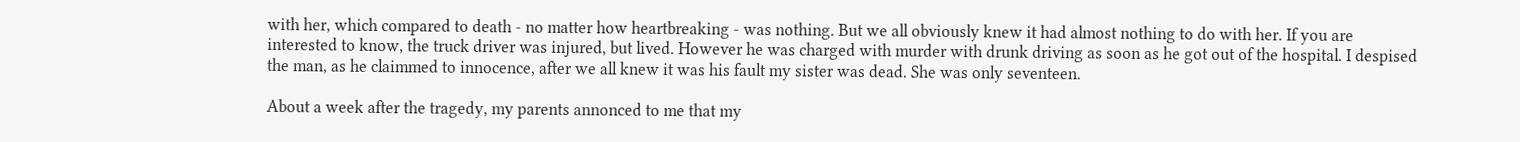with her, which compared to death - no matter how heartbreaking - was nothing. But we all obviously knew it had almost nothing to do with her. If you are interested to know, the truck driver was injured, but lived. However he was charged with murder with drunk driving as soon as he got out of the hospital. I despised the man, as he claimmed to innocence, after we all knew it was his fault my sister was dead. She was only seventeen.

About a week after the tragedy, my parents annonced to me that my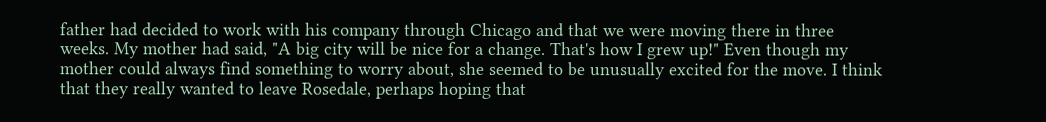father had decided to work with his company through Chicago and that we were moving there in three weeks. My mother had said, "A big city will be nice for a change. That's how I grew up!" Even though my mother could always find something to worry about, she seemed to be unusually excited for the move. I think that they really wanted to leave Rosedale, perhaps hoping that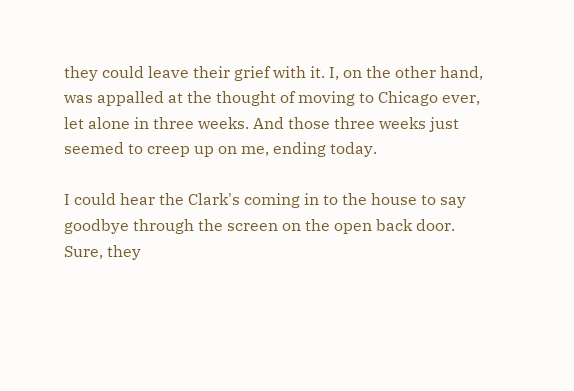they could leave their grief with it. I, on the other hand, was appalled at the thought of moving to Chicago ever, let alone in three weeks. And those three weeks just seemed to creep up on me, ending today.

I could hear the Clark's coming in to the house to say goodbye through the screen on the open back door. Sure, they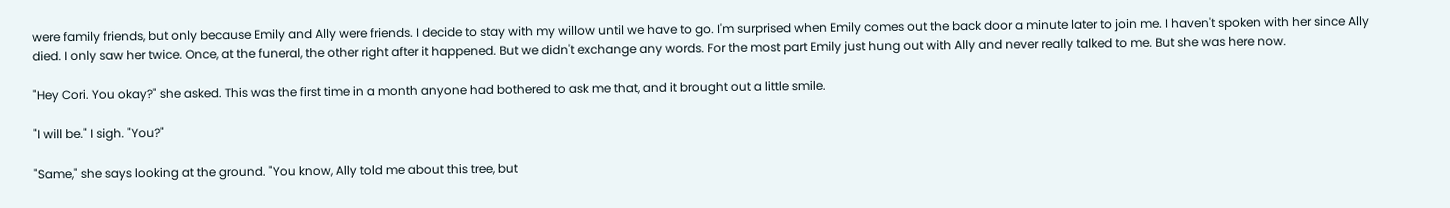were family friends, but only because Emily and Ally were friends. I decide to stay with my willow until we have to go. I'm surprised when Emily comes out the back door a minute later to join me. I haven't spoken with her since Ally died. I only saw her twice. Once, at the funeral, the other right after it happened. But we didn't exchange any words. For the most part Emily just hung out with Ally and never really talked to me. But she was here now.

"Hey Cori. You okay?" she asked. This was the first time in a month anyone had bothered to ask me that, and it brought out a little smile.

"I will be." I sigh. "You?"

"Same," she says looking at the ground. "You know, Ally told me about this tree, but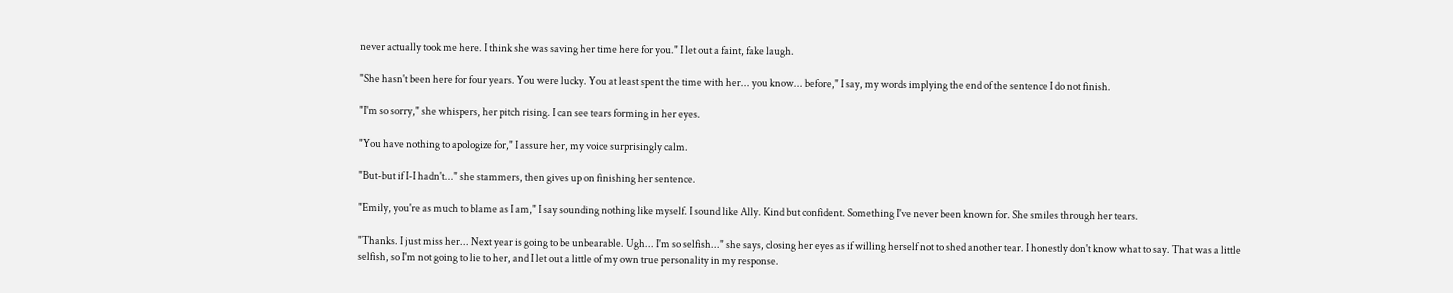never actually took me here. I think she was saving her time here for you." I let out a faint, fake laugh.

"She hasn't been here for four years. You were lucky. You at least spent the time with her... you know... before," I say, my words implying the end of the sentence I do not finish.

"I'm so sorry," she whispers, her pitch rising. I can see tears forming in her eyes.

"You have nothing to apologize for," I assure her, my voice surprisingly calm.

"But-but if I-I hadn't..." she stammers, then gives up on finishing her sentence.

"Emily, you're as much to blame as I am," I say sounding nothing like myself. I sound like Ally. Kind but confident. Something I've never been known for. She smiles through her tears.

"Thanks. I just miss her... Next year is going to be unbearable. Ugh... I'm so selfish..." she says, closing her eyes as if willing herself not to shed another tear. I honestly don't know what to say. That was a little selfish, so I'm not going to lie to her, and I let out a little of my own true personality in my response.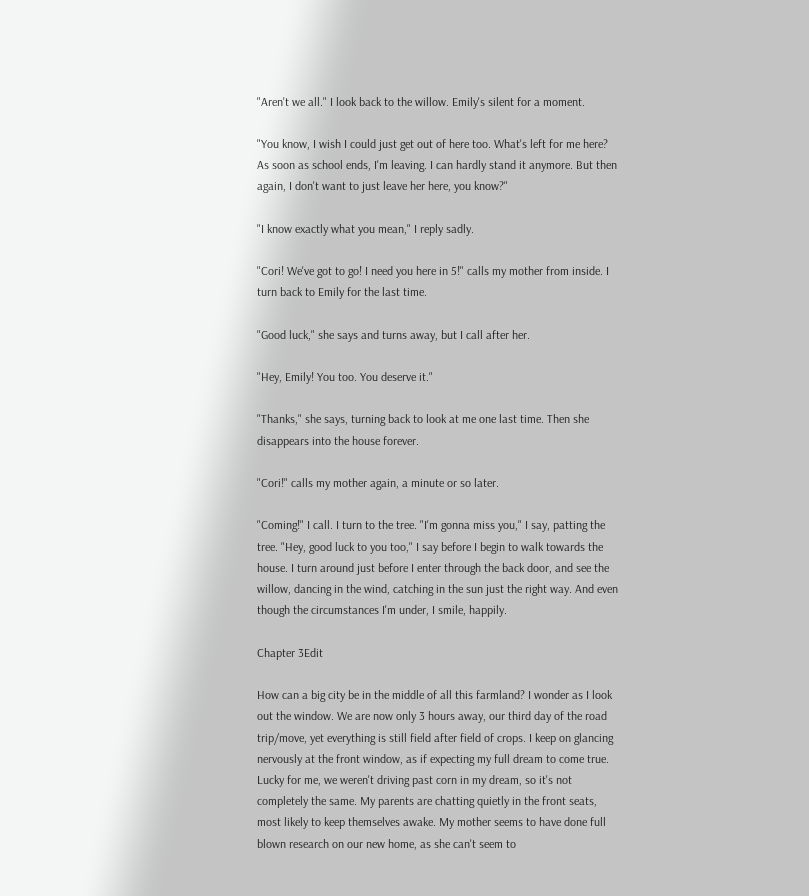"Aren't we all." I look back to the willow. Emily's silent for a moment.

"You know, I wish I could just get out of here too. What's left for me here? As soon as school ends, I'm leaving. I can hardly stand it anymore. But then again, I don't want to just leave her here, you know?"

"I know exactly what you mean," I reply sadly.

"Cori! We've got to go! I need you here in 5!" calls my mother from inside. I turn back to Emily for the last time.

"Good luck," she says and turns away, but I call after her.

"Hey, Emily! You too. You deserve it."

"Thanks," she says, turning back to look at me one last time. Then she disappears into the house forever.

"Cori!" calls my mother again, a minute or so later.

"Coming!" I call. I turn to the tree. "I'm gonna miss you," I say, patting the tree. "Hey, good luck to you too," I say before I begin to walk towards the house. I turn around just before I enter through the back door, and see the willow, dancing in the wind, catching in the sun just the right way. And even though the circumstances I'm under, I smile, happily.

Chapter 3Edit

How can a big city be in the middle of all this farmland? I wonder as I look out the window. We are now only 3 hours away, our third day of the road trip/move, yet everything is still field after field of crops. I keep on glancing nervously at the front window, as if expecting my full dream to come true. Lucky for me, we weren't driving past corn in my dream, so it's not completely the same. My parents are chatting quietly in the front seats, most likely to keep themselves awake. My mother seems to have done full blown research on our new home, as she can't seem to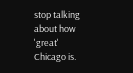stop talking about how 'great' Chicago is.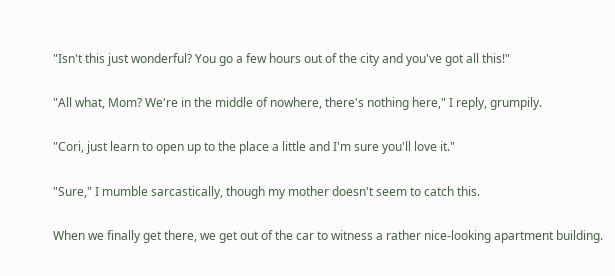"Isn't this just wonderful? You go a few hours out of the city and you've got all this!"

"All what, Mom? We're in the middle of nowhere, there's nothing here," I reply, grumpily.

"Cori, just learn to open up to the place a little and I'm sure you'll love it."

"Sure," I mumble sarcastically, though my mother doesn't seem to catch this.

When we finally get there, we get out of the car to witness a rather nice-looking apartment building.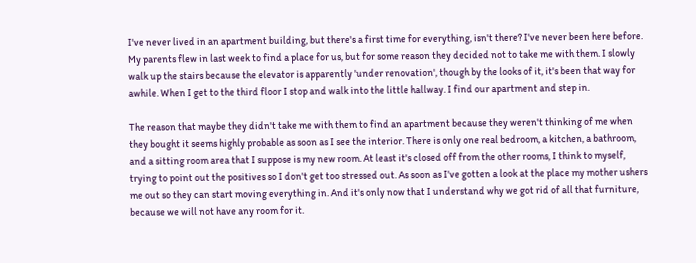I've never lived in an apartment building, but there's a first time for everything, isn't there? I've never been here before. My parents flew in last week to find a place for us, but for some reason they decided not to take me with them. I slowly walk up the stairs because the elevator is apparently 'under renovation', though by the looks of it, it's been that way for awhile. When I get to the third floor I stop and walk into the little hallway. I find our apartment and step in.

The reason that maybe they didn't take me with them to find an apartment because they weren't thinking of me when they bought it seems highly probable as soon as I see the interior. There is only one real bedroom, a kitchen, a bathroom, and a sitting room area that I suppose is my new room. At least it's closed off from the other rooms, I think to myself, trying to point out the positives so I don't get too stressed out. As soon as I've gotten a look at the place my mother ushers me out so they can start moving everything in. And it's only now that I understand why we got rid of all that furniture, because we will not have any room for it.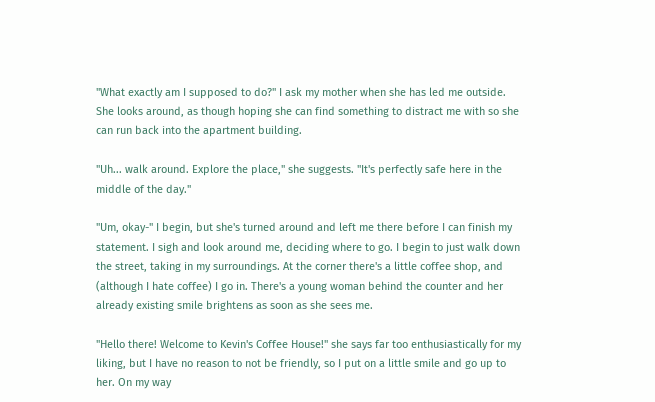"What exactly am I supposed to do?" I ask my mother when she has led me outside. She looks around, as though hoping she can find something to distract me with so she can run back into the apartment building.

"Uh... walk around. Explore the place," she suggests. "It's perfectly safe here in the middle of the day."

"Um, okay-" I begin, but she's turned around and left me there before I can finish my statement. I sigh and look around me, deciding where to go. I begin to just walk down the street, taking in my surroundings. At the corner there's a little coffee shop, and (although I hate coffee) I go in. There's a young woman behind the counter and her already existing smile brightens as soon as she sees me.

"Hello there! Welcome to Kevin's Coffee House!" she says far too enthusiastically for my liking, but I have no reason to not be friendly, so I put on a little smile and go up to her. On my way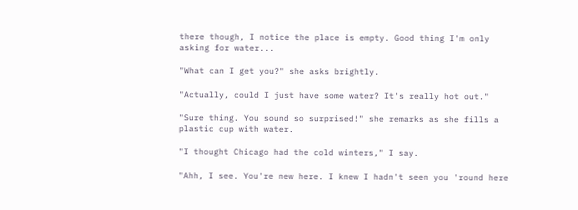there though, I notice the place is empty. Good thing I'm only asking for water...

"What can I get you?" she asks brightly.

"Actually, could I just have some water? It's really hot out."

"Sure thing. You sound so surprised!" she remarks as she fills a plastic cup with water.

"I thought Chicago had the cold winters," I say.

"Ahh, I see. You're new here. I knew I hadn't seen you 'round here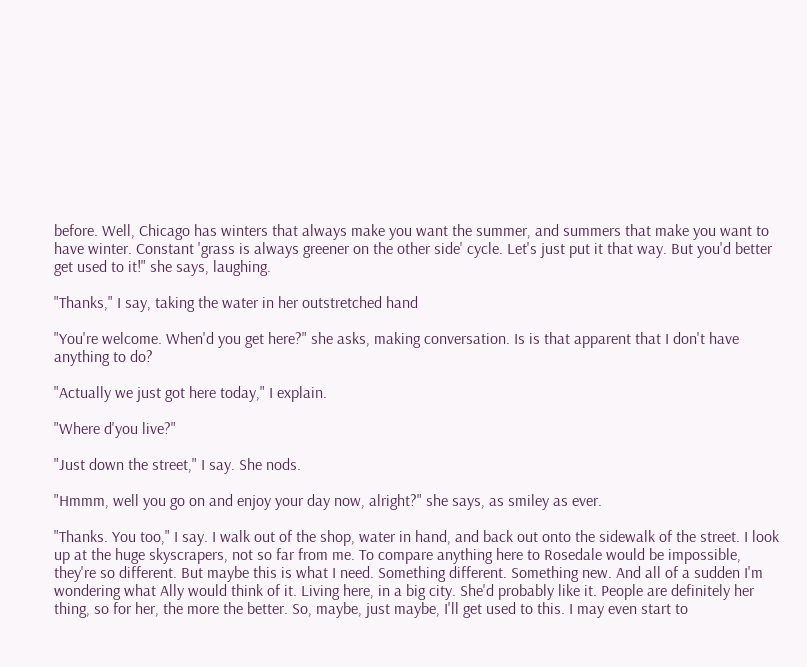before. Well, Chicago has winters that always make you want the summer, and summers that make you want to have winter. Constant 'grass is always greener on the other side' cycle. Let's just put it that way. But you'd better get used to it!" she says, laughing.

"Thanks," I say, taking the water in her outstretched hand

"You're welcome. When'd you get here?" she asks, making conversation. Is is that apparent that I don't have anything to do?

"Actually we just got here today," I explain.

"Where d'you live?"

"Just down the street," I say. She nods.

"Hmmm, well you go on and enjoy your day now, alright?" she says, as smiley as ever.

"Thanks. You too," I say. I walk out of the shop, water in hand, and back out onto the sidewalk of the street. I look up at the huge skyscrapers, not so far from me. To compare anything here to Rosedale would be impossible, they're so different. But maybe this is what I need. Something different. Something new. And all of a sudden I'm wondering what Ally would think of it. Living here, in a big city. She'd probably like it. People are definitely her thing, so for her, the more the better. So, maybe, just maybe, I'll get used to this. I may even start to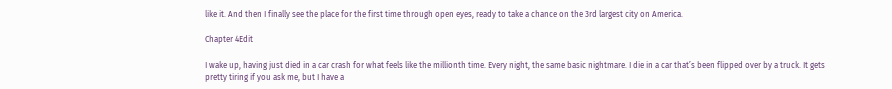like it. And then I finally see the place for the first time through open eyes, ready to take a chance on the 3rd largest city on America.

Chapter 4Edit

I wake up, having just died in a car crash for what feels like the millionth time. Every night, the same basic nightmare. I die in a car that’s been flipped over by a truck. It gets pretty tiring if you ask me, but I have a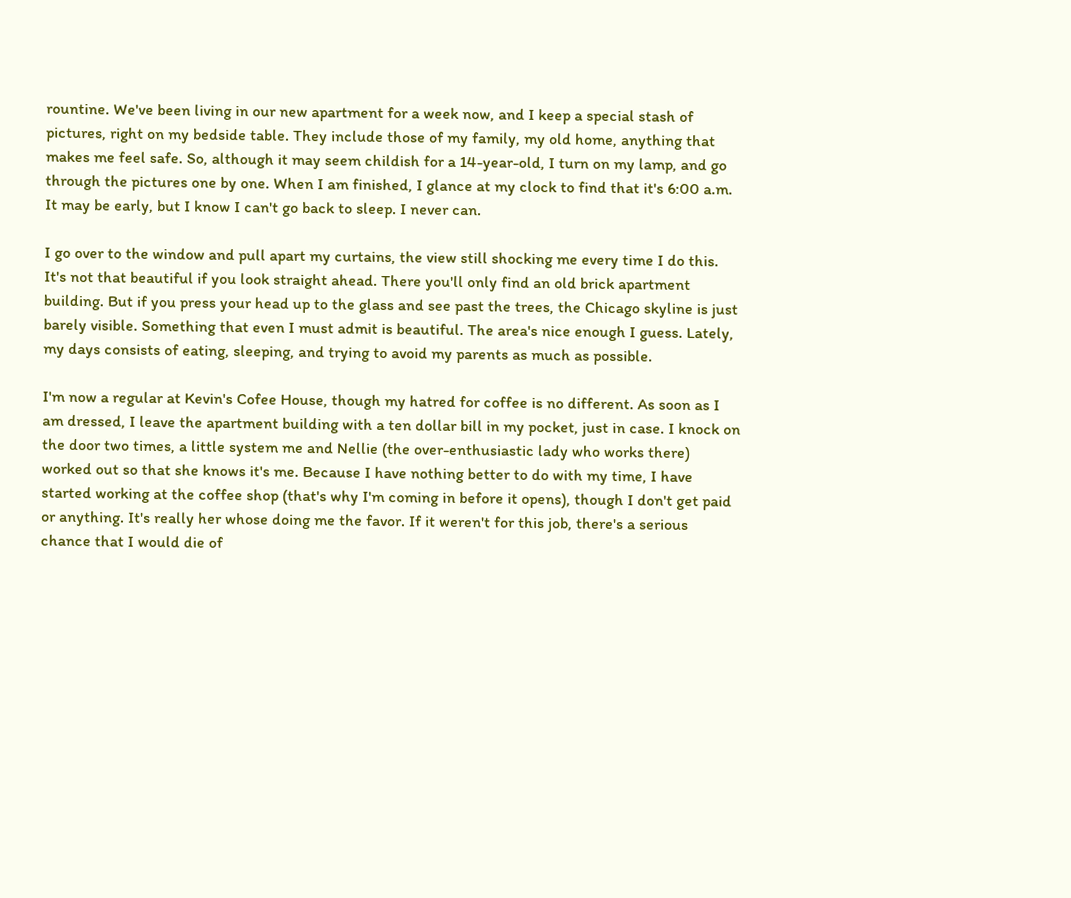rountine. We've been living in our new apartment for a week now, and I keep a special stash of pictures, right on my bedside table. They include those of my family, my old home, anything that makes me feel safe. So, although it may seem childish for a 14-year-old, I turn on my lamp, and go through the pictures one by one. When I am finished, I glance at my clock to find that it's 6:00 a.m. It may be early, but I know I can't go back to sleep. I never can.

I go over to the window and pull apart my curtains, the view still shocking me every time I do this. It's not that beautiful if you look straight ahead. There you'll only find an old brick apartment building. But if you press your head up to the glass and see past the trees, the Chicago skyline is just barely visible. Something that even I must admit is beautiful. The area's nice enough I guess. Lately, my days consists of eating, sleeping, and trying to avoid my parents as much as possible.

I'm now a regular at Kevin's Cofee House, though my hatred for coffee is no different. As soon as I am dressed, I leave the apartment building with a ten dollar bill in my pocket, just in case. I knock on the door two times, a little system me and Nellie (the over-enthusiastic lady who works there) worked out so that she knows it's me. Because I have nothing better to do with my time, I have started working at the coffee shop (that's why I'm coming in before it opens), though I don't get paid or anything. It's really her whose doing me the favor. If it weren't for this job, there's a serious chance that I would die of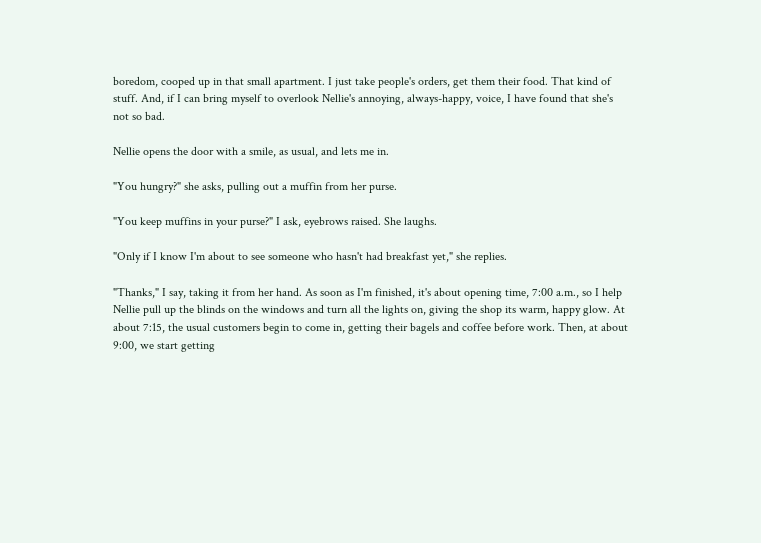boredom, cooped up in that small apartment. I just take people's orders, get them their food. That kind of stuff. And, if I can bring myself to overlook Nellie's annoying, always-happy, voice, I have found that she's not so bad.

Nellie opens the door with a smile, as usual, and lets me in.

"You hungry?" she asks, pulling out a muffin from her purse.

"You keep muffins in your purse?" I ask, eyebrows raised. She laughs.

"Only if I know I'm about to see someone who hasn't had breakfast yet," she replies.

"Thanks," I say, taking it from her hand. As soon as I'm finished, it's about opening time, 7:00 a.m., so I help Nellie pull up the blinds on the windows and turn all the lights on, giving the shop its warm, happy glow. At about 7:15, the usual customers begin to come in, getting their bagels and coffee before work. Then, at about 9:00, we start getting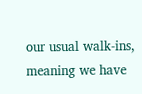our usual walk-ins, meaning we have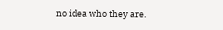no idea who they are.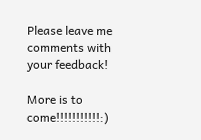Please leave me comments with your feedback!

More is to come!!!!!!!!!!!:)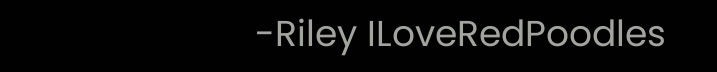-Riley ILoveRedPoodles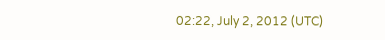02:22, July 2, 2012 (UTC)